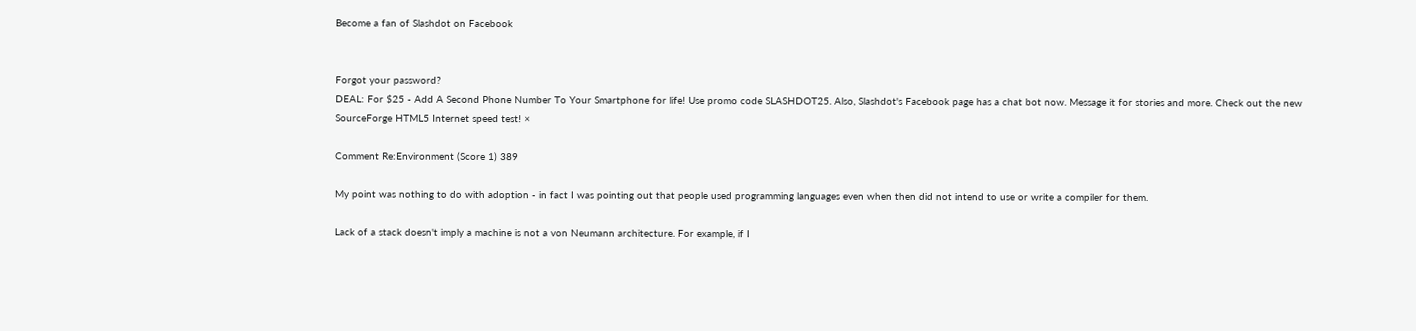Become a fan of Slashdot on Facebook


Forgot your password?
DEAL: For $25 - Add A Second Phone Number To Your Smartphone for life! Use promo code SLASHDOT25. Also, Slashdot's Facebook page has a chat bot now. Message it for stories and more. Check out the new SourceForge HTML5 Internet speed test! ×

Comment Re:Environment (Score 1) 389

My point was nothing to do with adoption - in fact I was pointing out that people used programming languages even when then did not intend to use or write a compiler for them.

Lack of a stack doesn't imply a machine is not a von Neumann architecture. For example, if I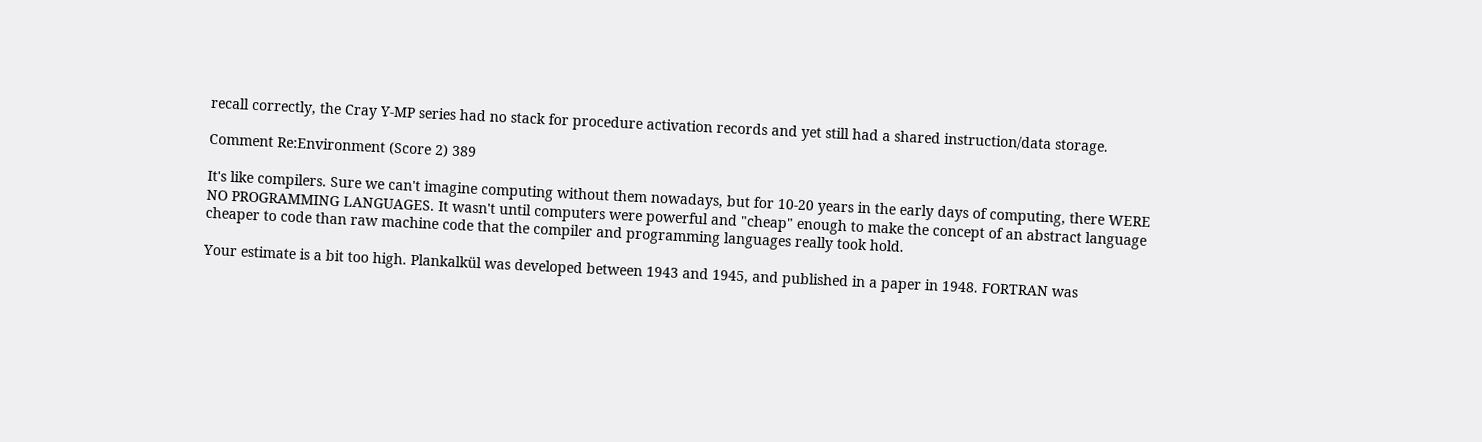recall correctly, the Cray Y-MP series had no stack for procedure activation records and yet still had a shared instruction/data storage.

Comment Re:Environment (Score 2) 389

It's like compilers. Sure we can't imagine computing without them nowadays, but for 10-20 years in the early days of computing, there WERE NO PROGRAMMING LANGUAGES. It wasn't until computers were powerful and "cheap" enough to make the concept of an abstract language cheaper to code than raw machine code that the compiler and programming languages really took hold.

Your estimate is a bit too high. Plankalkül was developed between 1943 and 1945, and published in a paper in 1948. FORTRAN was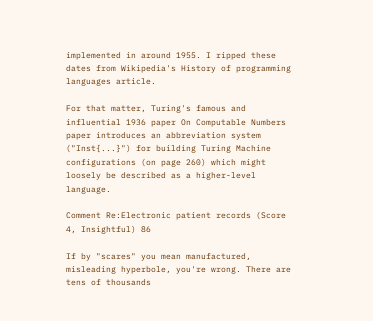implemented in around 1955. I ripped these dates from Wikipedia's History of programming languages article.

For that matter, Turing's famous and influential 1936 paper On Computable Numbers paper introduces an abbreviation system ("Inst{...}") for building Turing Machine configurations (on page 260) which might loosely be described as a higher-level language.

Comment Re:Electronic patient records (Score 4, Insightful) 86

If by "scares" you mean manufactured, misleading hyperbole, you're wrong. There are tens of thousands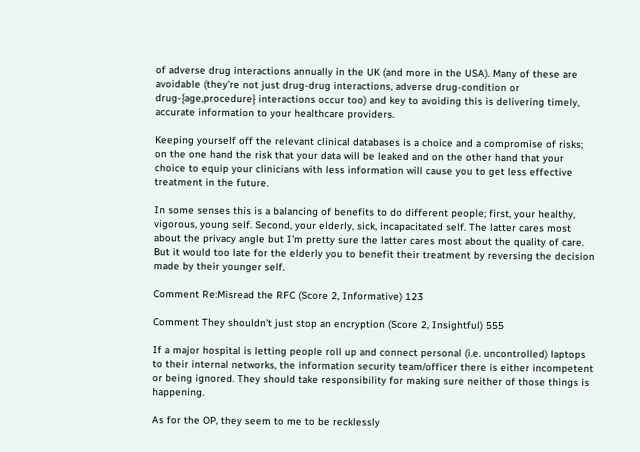of adverse drug interactions annually in the UK (and more in the USA). Many of these are avoidable (they're not just drug-drug interactions, adverse drug-condition or drug-{age,procedure} interactions occur too) and key to avoiding this is delivering timely, accurate information to your healthcare providers.

Keeping yourself off the relevant clinical databases is a choice and a compromise of risks; on the one hand the risk that your data will be leaked and on the other hand that your choice to equip your clinicians with less information will cause you to get less effective treatment in the future.

In some senses this is a balancing of benefits to do different people; first, your healthy, vigorous, young self. Second, your elderly, sick, incapacitated self. The latter cares most about the privacy angle but I'm pretty sure the latter cares most about the quality of care. But it would too late for the elderly you to benefit their treatment by reversing the decision made by their younger self.

Comment Re:Misread the RFC (Score 2, Informative) 123

Comment They shouldn't just stop an encryption (Score 2, Insightful) 555

If a major hospital is letting people roll up and connect personal (i.e. uncontrolled) laptops to their internal networks, the information security team/officer there is either incompetent or being ignored. They should take responsibility for making sure neither of those things is happening.

As for the OP, they seem to me to be recklessly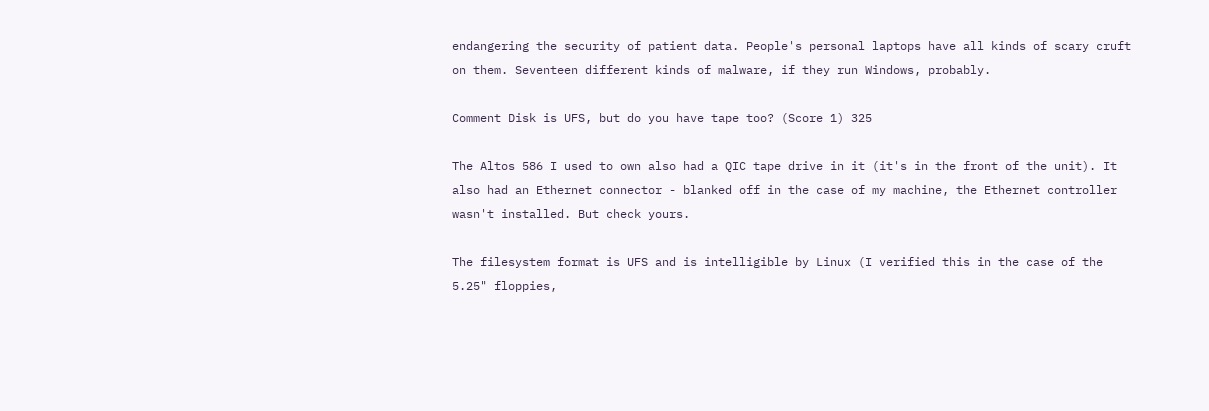endangering the security of patient data. People's personal laptops have all kinds of scary cruft on them. Seventeen different kinds of malware, if they run Windows, probably.

Comment Disk is UFS, but do you have tape too? (Score 1) 325

The Altos 586 I used to own also had a QIC tape drive in it (it's in the front of the unit). It also had an Ethernet connector - blanked off in the case of my machine, the Ethernet controller wasn't installed. But check yours.

The filesystem format is UFS and is intelligible by Linux (I verified this in the case of the 5.25" floppies,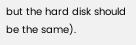but the hard disk should be the same).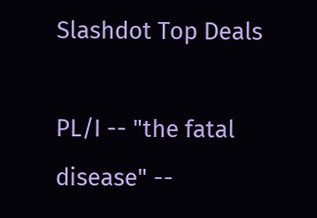Slashdot Top Deals

PL/I -- "the fatal disease" --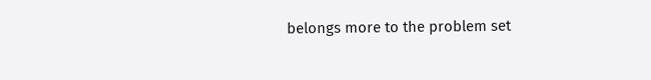belongs more to the problem set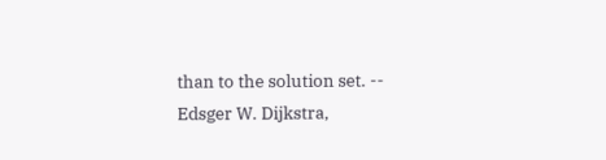than to the solution set. -- Edsger W. Dijkstra,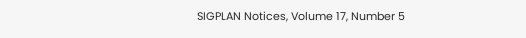SIGPLAN Notices, Volume 17, Number 5